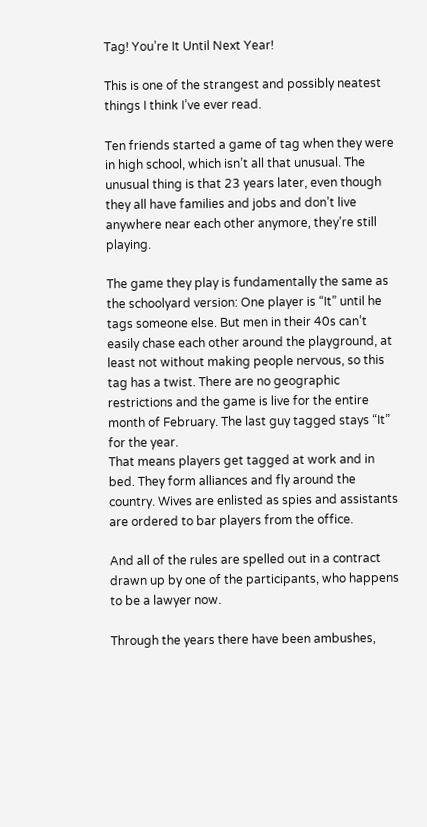Tag! You’re It Until Next Year!

This is one of the strangest and possibly neatest things I think I’ve ever read.

Ten friends started a game of tag when they were in high school, which isn’t all that unusual. The unusual thing is that 23 years later, even though they all have families and jobs and don’t live anywhere near each other anymore, they’re still playing.

The game they play is fundamentally the same as the schoolyard version: One player is “It” until he tags someone else. But men in their 40s can’t easily chase each other around the playground, at least not without making people nervous, so this tag has a twist. There are no geographic restrictions and the game is live for the entire month of February. The last guy tagged stays “It” for the year.
That means players get tagged at work and in bed. They form alliances and fly around the country. Wives are enlisted as spies and assistants are ordered to bar players from the office.

And all of the rules are spelled out in a contract drawn up by one of the participants, who happens to be a lawyer now.

Through the years there have been ambushes,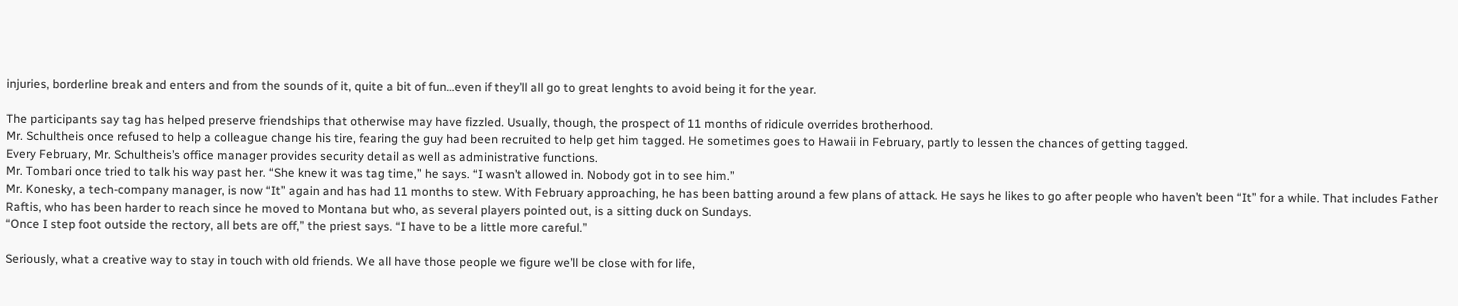injuries, borderline break and enters and from the sounds of it, quite a bit of fun…even if they’ll all go to great lenghts to avoid being it for the year.

The participants say tag has helped preserve friendships that otherwise may have fizzled. Usually, though, the prospect of 11 months of ridicule overrides brotherhood.
Mr. Schultheis once refused to help a colleague change his tire, fearing the guy had been recruited to help get him tagged. He sometimes goes to Hawaii in February, partly to lessen the chances of getting tagged.
Every February, Mr. Schultheis’s office manager provides security detail as well as administrative functions.
Mr. Tombari once tried to talk his way past her. “She knew it was tag time,” he says. “I wasn’t allowed in. Nobody got in to see him.”
Mr. Konesky, a tech-company manager, is now “It” again and has had 11 months to stew. With February approaching, he has been batting around a few plans of attack. He says he likes to go after people who haven’t been “It” for a while. That includes Father Raftis, who has been harder to reach since he moved to Montana but who, as several players pointed out, is a sitting duck on Sundays.
“Once I step foot outside the rectory, all bets are off,” the priest says. “I have to be a little more careful.”

Seriously, what a creative way to stay in touch with old friends. We all have those people we figure we’ll be close with for life,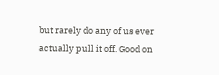but rarely do any of us ever actually pull it off. Good on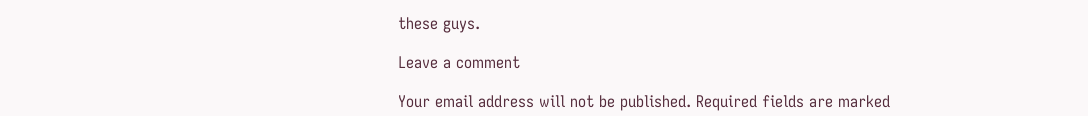these guys.

Leave a comment

Your email address will not be published. Required fields are marked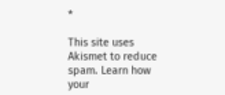*

This site uses Akismet to reduce spam. Learn how your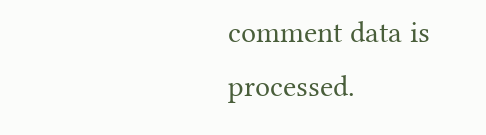comment data is processed.